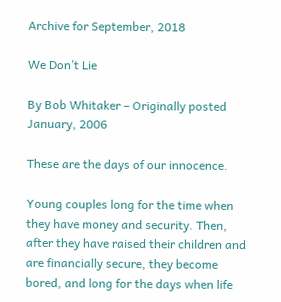Archive for September, 2018

We Don’t Lie

By Bob Whitaker – Originally posted January, 2006

These are the days of our innocence.

Young couples long for the time when they have money and security. Then, after they have raised their children and are financially secure, they become bored, and long for the days when life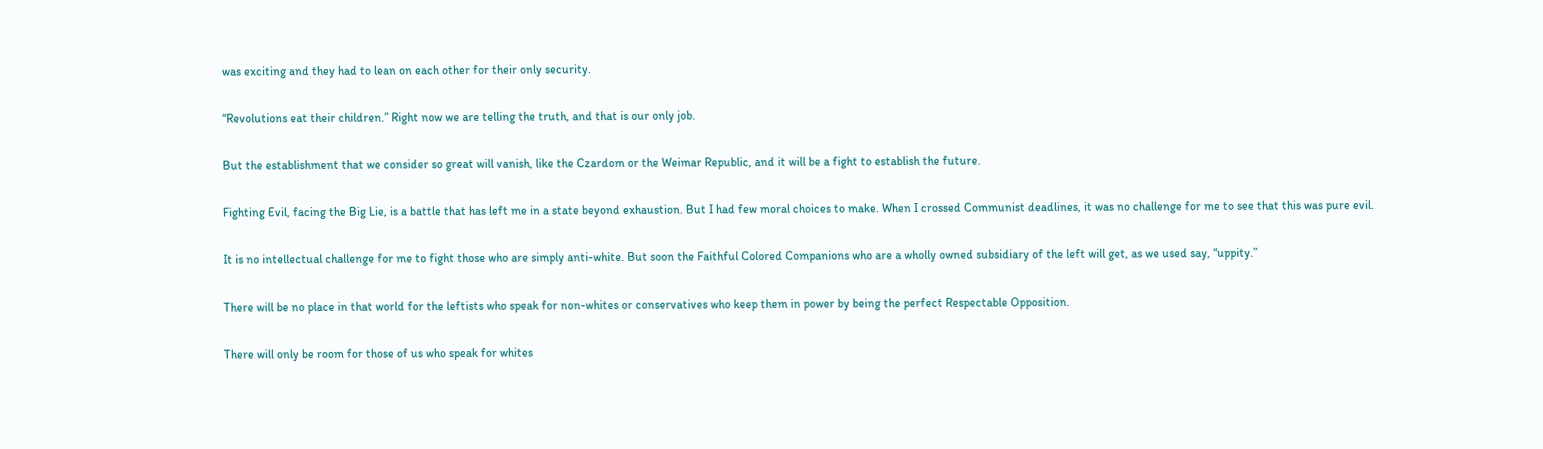was exciting and they had to lean on each other for their only security.

“Revolutions eat their children.” Right now we are telling the truth, and that is our only job.

But the establishment that we consider so great will vanish, like the Czardom or the Weimar Republic, and it will be a fight to establish the future.

Fighting Evil, facing the Big Lie, is a battle that has left me in a state beyond exhaustion. But I had few moral choices to make. When I crossed Communist deadlines, it was no challenge for me to see that this was pure evil.

It is no intellectual challenge for me to fight those who are simply anti-white. But soon the Faithful Colored Companions who are a wholly owned subsidiary of the left will get, as we used say, “uppity.”

There will be no place in that world for the leftists who speak for non-whites or conservatives who keep them in power by being the perfect Respectable Opposition.

There will only be room for those of us who speak for whites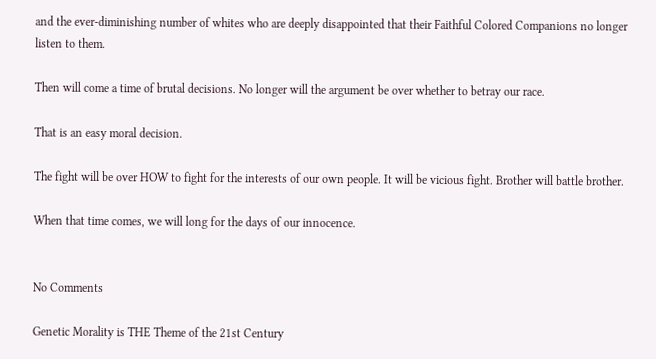and the ever-diminishing number of whites who are deeply disappointed that their Faithful Colored Companions no longer listen to them.

Then will come a time of brutal decisions. No longer will the argument be over whether to betray our race.

That is an easy moral decision.

The fight will be over HOW to fight for the interests of our own people. It will be vicious fight. Brother will battle brother.

When that time comes, we will long for the days of our innocence.


No Comments

Genetic Morality is THE Theme of the 21st Century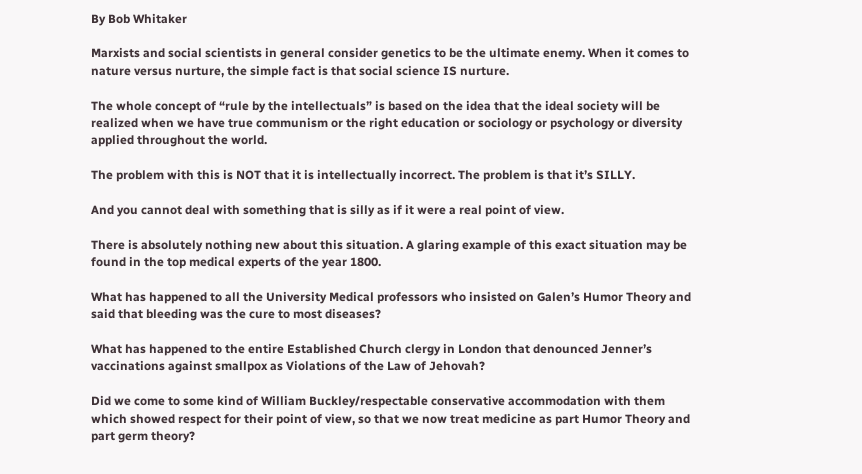By Bob Whitaker

Marxists and social scientists in general consider genetics to be the ultimate enemy. When it comes to nature versus nurture, the simple fact is that social science IS nurture.

The whole concept of “rule by the intellectuals” is based on the idea that the ideal society will be realized when we have true communism or the right education or sociology or psychology or diversity applied throughout the world.

The problem with this is NOT that it is intellectually incorrect. The problem is that it’s SILLY.

And you cannot deal with something that is silly as if it were a real point of view.

There is absolutely nothing new about this situation. A glaring example of this exact situation may be found in the top medical experts of the year 1800.

What has happened to all the University Medical professors who insisted on Galen’s Humor Theory and said that bleeding was the cure to most diseases?

What has happened to the entire Established Church clergy in London that denounced Jenner’s vaccinations against smallpox as Violations of the Law of Jehovah?

Did we come to some kind of William Buckley/respectable conservative accommodation with them which showed respect for their point of view, so that we now treat medicine as part Humor Theory and part germ theory?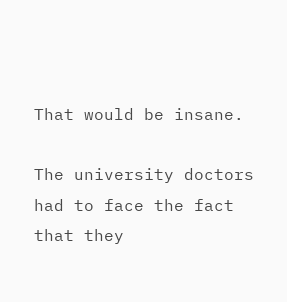That would be insane.

The university doctors had to face the fact that they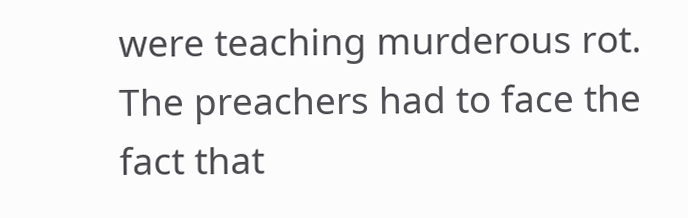were teaching murderous rot. The preachers had to face the fact that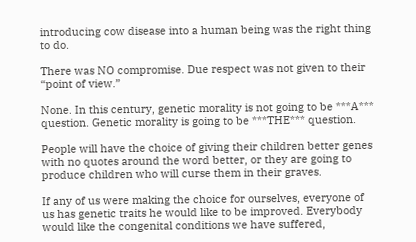introducing cow disease into a human being was the right thing to do.

There was NO compromise. Due respect was not given to their “point of view.”

None. In this century, genetic morality is not going to be ***A*** question. Genetic morality is going to be ***THE*** question.

People will have the choice of giving their children better genes with no quotes around the word better, or they are going to produce children who will curse them in their graves.

If any of us were making the choice for ourselves, everyone of us has genetic traits he would like to be improved. Everybody would like the congenital conditions we have suffered,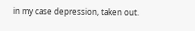in my case depression, taken out.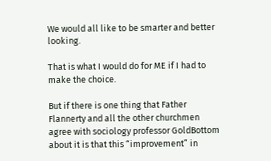We would all like to be smarter and better looking.

That is what I would do for ME if I had to make the choice.

But if there is one thing that Father Flannerty and all the other churchmen agree with sociology professor GoldBottom about it is that this “improvement” in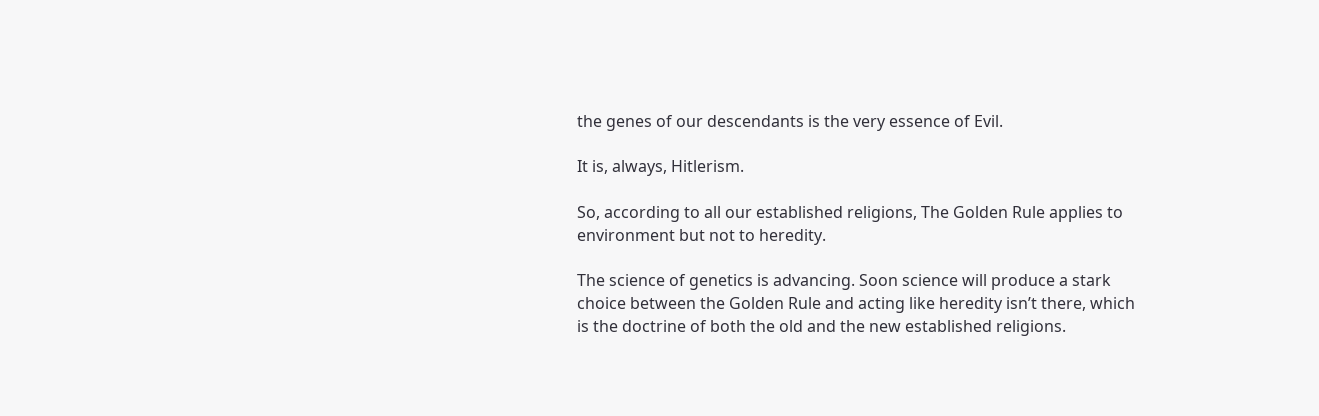the genes of our descendants is the very essence of Evil.

It is, always, Hitlerism.

So, according to all our established religions, The Golden Rule applies to environment but not to heredity.

The science of genetics is advancing. Soon science will produce a stark choice between the Golden Rule and acting like heredity isn’t there, which is the doctrine of both the old and the new established religions.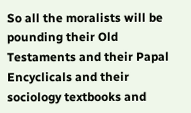So all the moralists will be pounding their Old Testaments and their Papal Encyclicals and their sociology textbooks and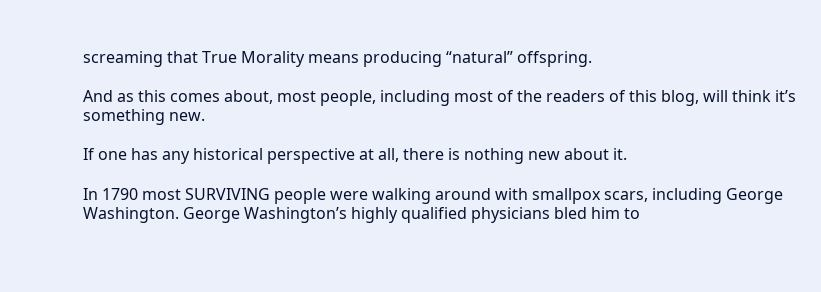screaming that True Morality means producing “natural” offspring.

And as this comes about, most people, including most of the readers of this blog, will think it’s something new.

If one has any historical perspective at all, there is nothing new about it.

In 1790 most SURVIVING people were walking around with smallpox scars, including George Washington. George Washington’s highly qualified physicians bled him to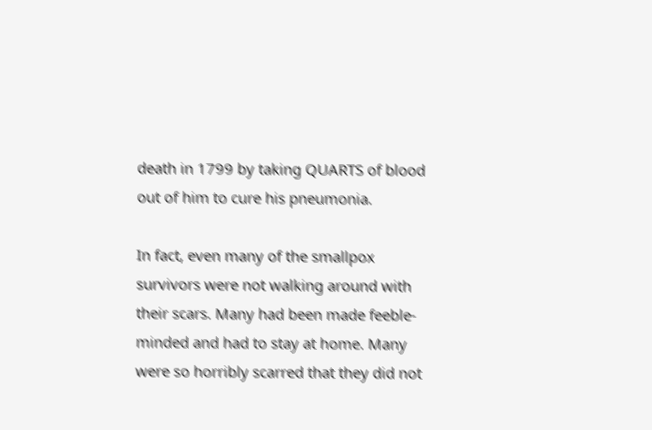death in 1799 by taking QUARTS of blood out of him to cure his pneumonia.

In fact, even many of the smallpox survivors were not walking around with their scars. Many had been made feeble-minded and had to stay at home. Many were so horribly scarred that they did not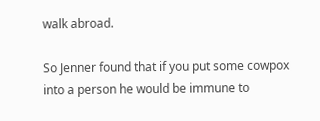walk abroad.

So Jenner found that if you put some cowpox into a person he would be immune to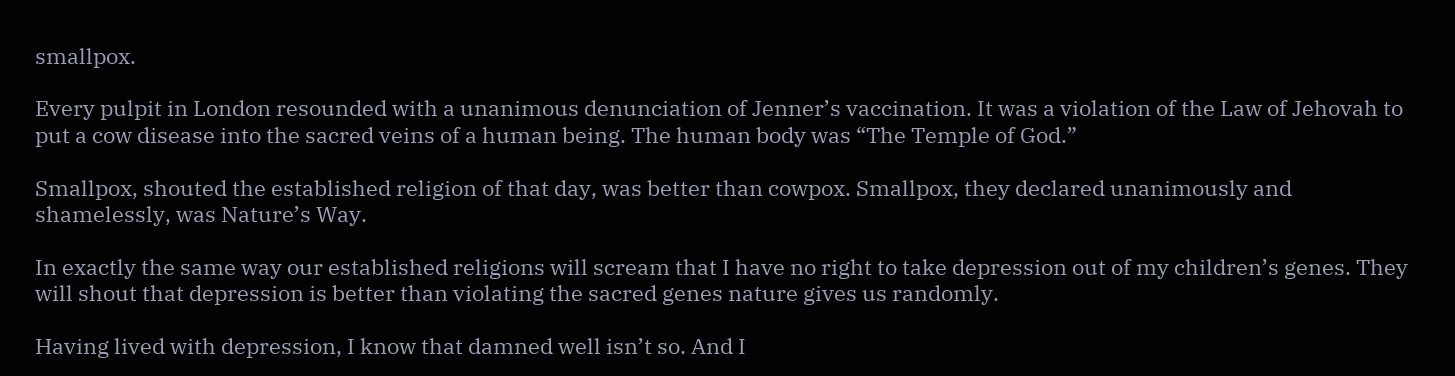smallpox.

Every pulpit in London resounded with a unanimous denunciation of Jenner’s vaccination. It was a violation of the Law of Jehovah to put a cow disease into the sacred veins of a human being. The human body was “The Temple of God.”

Smallpox, shouted the established religion of that day, was better than cowpox. Smallpox, they declared unanimously and shamelessly, was Nature’s Way.

In exactly the same way our established religions will scream that I have no right to take depression out of my children’s genes. They will shout that depression is better than violating the sacred genes nature gives us randomly.

Having lived with depression, I know that damned well isn’t so. And I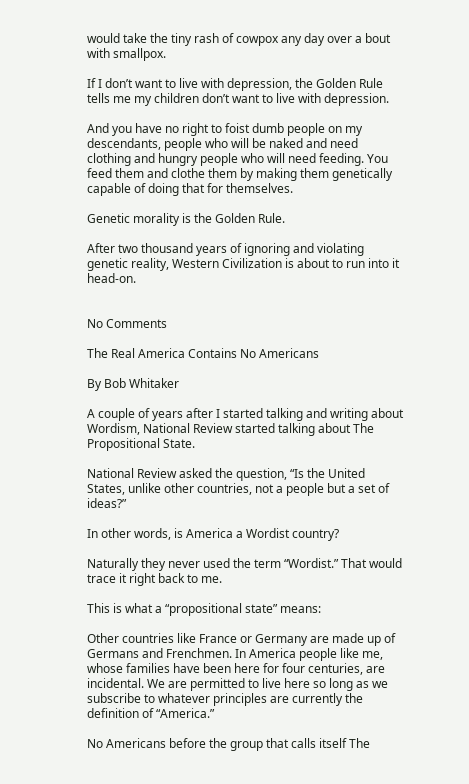would take the tiny rash of cowpox any day over a bout with smallpox.

If I don’t want to live with depression, the Golden Rule tells me my children don’t want to live with depression.

And you have no right to foist dumb people on my descendants, people who will be naked and need clothing and hungry people who will need feeding. You feed them and clothe them by making them genetically capable of doing that for themselves.

Genetic morality is the Golden Rule.

After two thousand years of ignoring and violating genetic reality, Western Civilization is about to run into it head-on.


No Comments

The Real America Contains No Americans

By Bob Whitaker

A couple of years after I started talking and writing about Wordism, National Review started talking about The Propositional State.

National Review asked the question, “Is the United States, unlike other countries, not a people but a set of ideas?”

In other words, is America a Wordist country?

Naturally they never used the term “Wordist.” That would trace it right back to me.

This is what a “propositional state” means:

Other countries like France or Germany are made up of Germans and Frenchmen. In America people like me, whose families have been here for four centuries, are incidental. We are permitted to live here so long as we subscribe to whatever principles are currently the definition of “America.”

No Americans before the group that calls itself The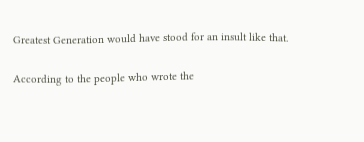Greatest Generation would have stood for an insult like that.

According to the people who wrote the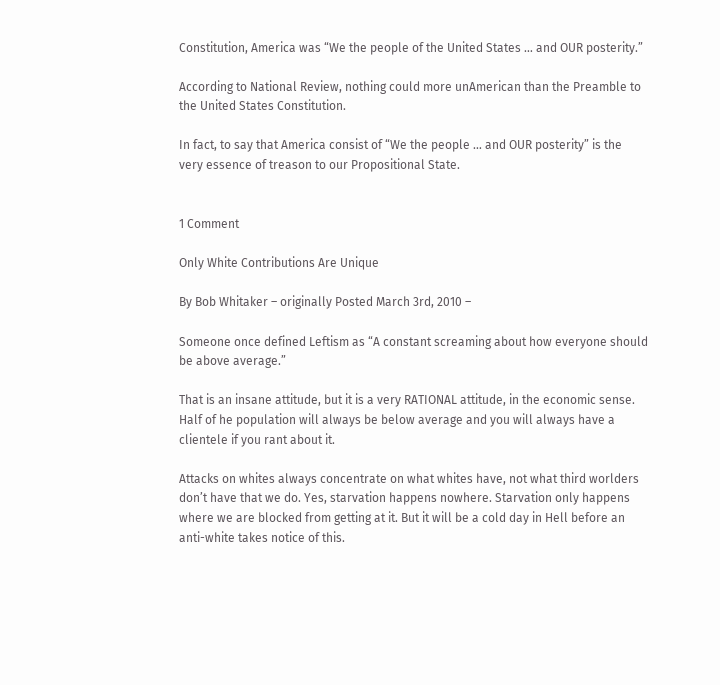Constitution, America was “We the people of the United States … and OUR posterity.”

According to National Review, nothing could more unAmerican than the Preamble to the United States Constitution.

In fact, to say that America consist of “We the people … and OUR posterity” is the very essence of treason to our Propositional State.


1 Comment

Only White Contributions Are Unique

By Bob Whitaker – originally Posted March 3rd, 2010 –

Someone once defined Leftism as “A constant screaming about how everyone should be above average.”

That is an insane attitude, but it is a very RATIONAL attitude, in the economic sense. Half of he population will always be below average and you will always have a clientele if you rant about it.

Attacks on whites always concentrate on what whites have, not what third worlders don’t have that we do. Yes, starvation happens nowhere. Starvation only happens where we are blocked from getting at it. But it will be a cold day in Hell before an anti-white takes notice of this.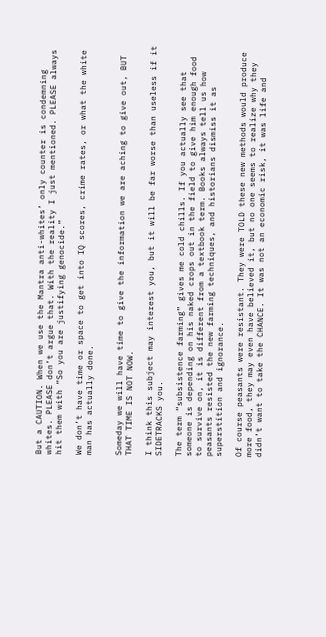But a CAUTION. When we use the Mantra anti-whites’ only counter is condemning whites. PLEASE don’t argue that. With the reality I just mentioned. PLEASE always hit them with “So you are justifying genocide.”

We don’t have time or space to get into IQ scores, crime rates, or what the white man has actually done.


Someday we will have time to give the information we are aching to give out, BUT THAT TIME IS NOT NOW.

I think this subject may interest you, but it will be far worse than useless if it SIDETRACKS you.

The term “subsistence farming” gives me cold chills. If you actually see that someone is depending on his naked crops out in the field to give him enough food to survive on, it is different from a textbook term. Books always tell us how peasants resisted the new farming techniques, and historians dismiss it as superstition and ignorance.

Of course peasants were resistant. They were TOLD these new methods would produce more food, they may even have believed it, but no one seems to realize why they didn’t want to take the CHANCE. It was not an economic risk, it was life and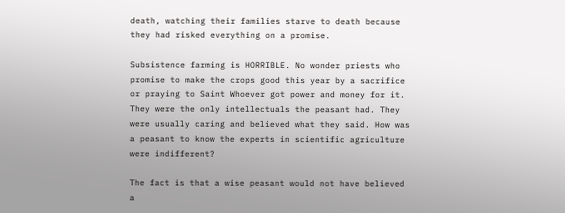death, watching their families starve to death because they had risked everything on a promise.

Subsistence farming is HORRIBLE. No wonder priests who promise to make the crops good this year by a sacrifice or praying to Saint Whoever got power and money for it. They were the only intellectuals the peasant had. They were usually caring and believed what they said. How was a peasant to know the experts in scientific agriculture were indifferent?

The fact is that a wise peasant would not have believed a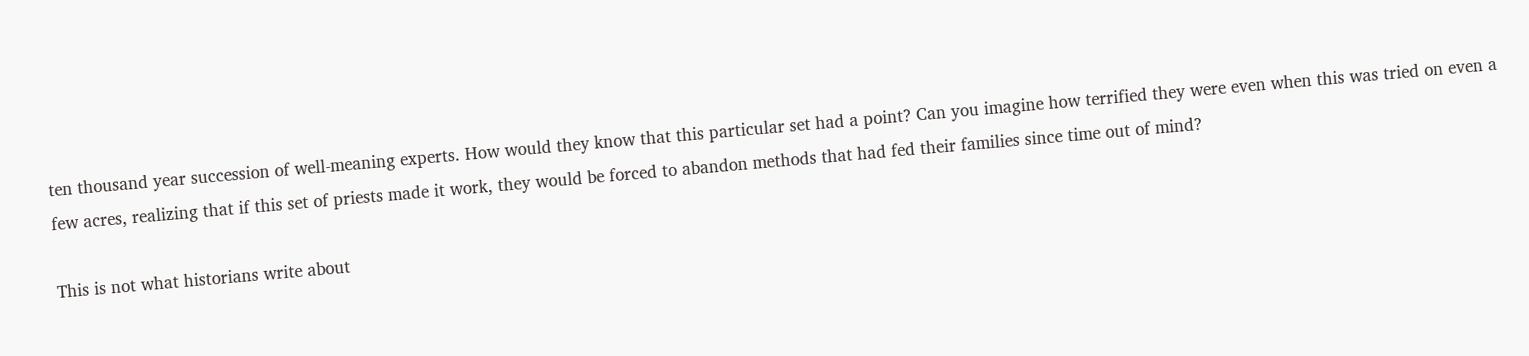ten thousand year succession of well-meaning experts. How would they know that this particular set had a point? Can you imagine how terrified they were even when this was tried on even a few acres, realizing that if this set of priests made it work, they would be forced to abandon methods that had fed their families since time out of mind?

This is not what historians write about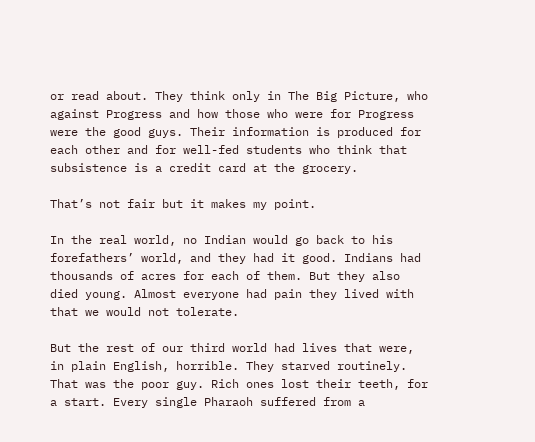or read about. They think only in The Big Picture, who against Progress and how those who were for Progress were the good guys. Their information is produced for each other and for well-fed students who think that subsistence is a credit card at the grocery.

That’s not fair but it makes my point.

In the real world, no Indian would go back to his forefathers’ world, and they had it good. Indians had thousands of acres for each of them. But they also died young. Almost everyone had pain they lived with that we would not tolerate.

But the rest of our third world had lives that were, in plain English, horrible. They starved routinely. That was the poor guy. Rich ones lost their teeth, for a start. Every single Pharaoh suffered from a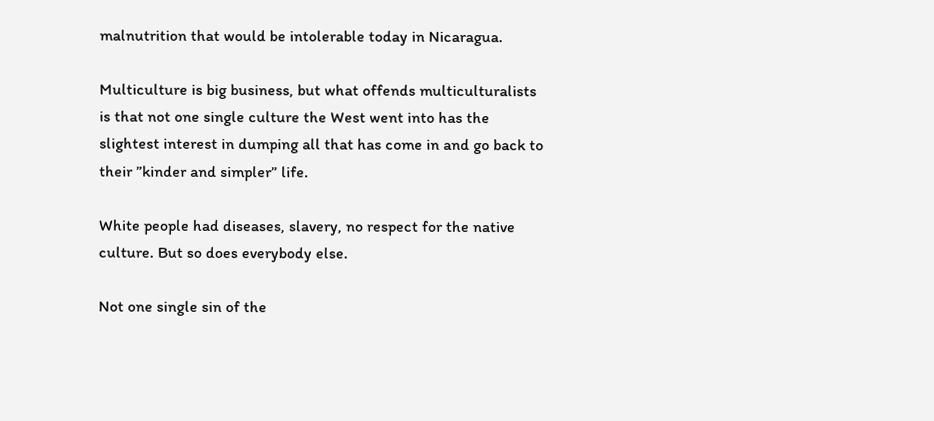malnutrition that would be intolerable today in Nicaragua.

Multiculture is big business, but what offends multiculturalists is that not one single culture the West went into has the slightest interest in dumping all that has come in and go back to their ”kinder and simpler” life.

White people had diseases, slavery, no respect for the native culture. But so does everybody else.

Not one single sin of the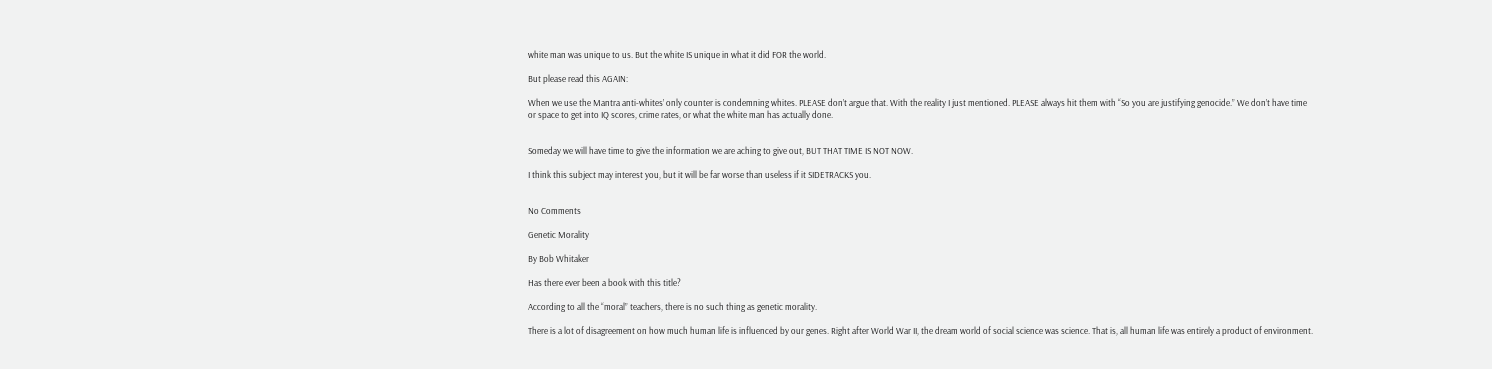white man was unique to us. But the white IS unique in what it did FOR the world.

But please read this AGAIN:

When we use the Mantra anti-whites’ only counter is condemning whites. PLEASE don’t argue that. With the reality I just mentioned. PLEASE always hit them with “So you are justifying genocide.” We don’t have time or space to get into IQ scores, crime rates, or what the white man has actually done.


Someday we will have time to give the information we are aching to give out, BUT THAT TIME IS NOT NOW.

I think this subject may interest you, but it will be far worse than useless if it SIDETRACKS you.


No Comments

Genetic Morality

By Bob Whitaker

Has there ever been a book with this title?

According to all the “moral” teachers, there is no such thing as genetic morality.

There is a lot of disagreement on how much human life is influenced by our genes. Right after World War II, the dream world of social science was science. That is, all human life was entirely a product of environment.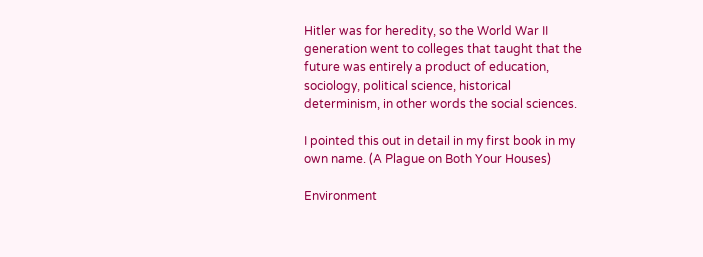Hitler was for heredity, so the World War II generation went to colleges that taught that the future was entirely a product of education, sociology, political science, historical determinism, in other words the social sciences.

I pointed this out in detail in my first book in my own name. (A Plague on Both Your Houses)

Environment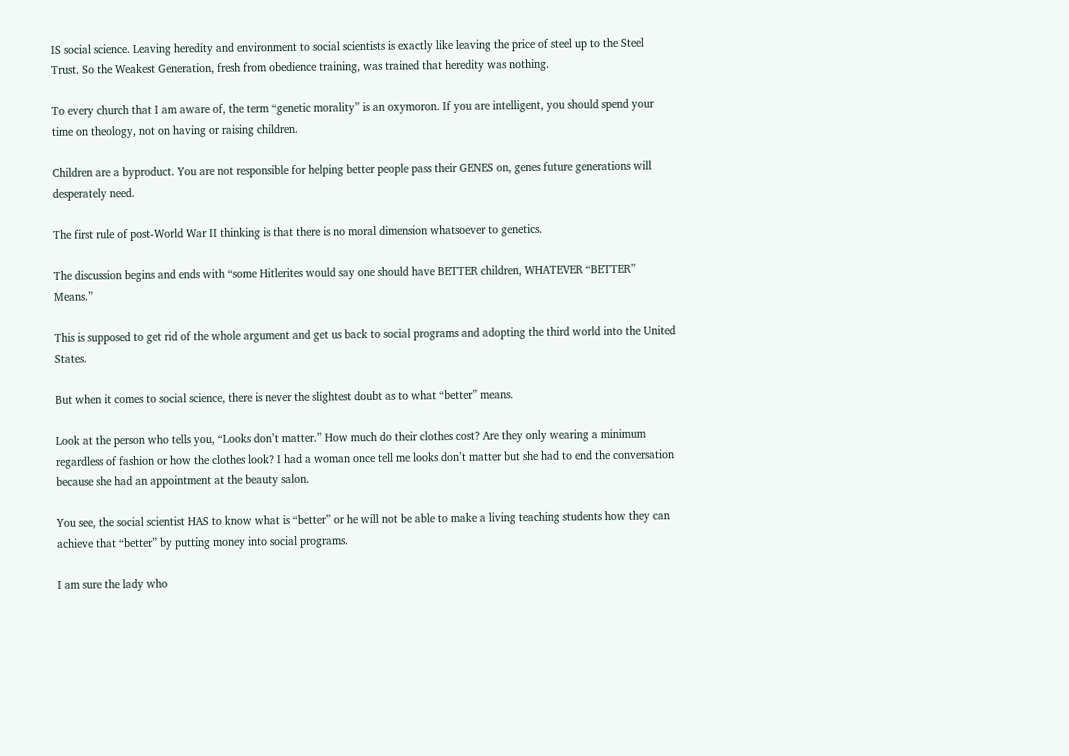IS social science. Leaving heredity and environment to social scientists is exactly like leaving the price of steel up to the Steel Trust. So the Weakest Generation, fresh from obedience training, was trained that heredity was nothing.

To every church that I am aware of, the term “genetic morality” is an oxymoron. If you are intelligent, you should spend your time on theology, not on having or raising children.

Children are a byproduct. You are not responsible for helping better people pass their GENES on, genes future generations will desperately need.

The first rule of post-World War II thinking is that there is no moral dimension whatsoever to genetics.

The discussion begins and ends with “some Hitlerites would say one should have BETTER children, WHATEVER “BETTER” Means.”

This is supposed to get rid of the whole argument and get us back to social programs and adopting the third world into the United States.

But when it comes to social science, there is never the slightest doubt as to what “better” means.

Look at the person who tells you, “Looks don’t matter.” How much do their clothes cost? Are they only wearing a minimum regardless of fashion or how the clothes look? I had a woman once tell me looks don’t matter but she had to end the conversation because she had an appointment at the beauty salon.

You see, the social scientist HAS to know what is “better” or he will not be able to make a living teaching students how they can achieve that “better” by putting money into social programs.

I am sure the lady who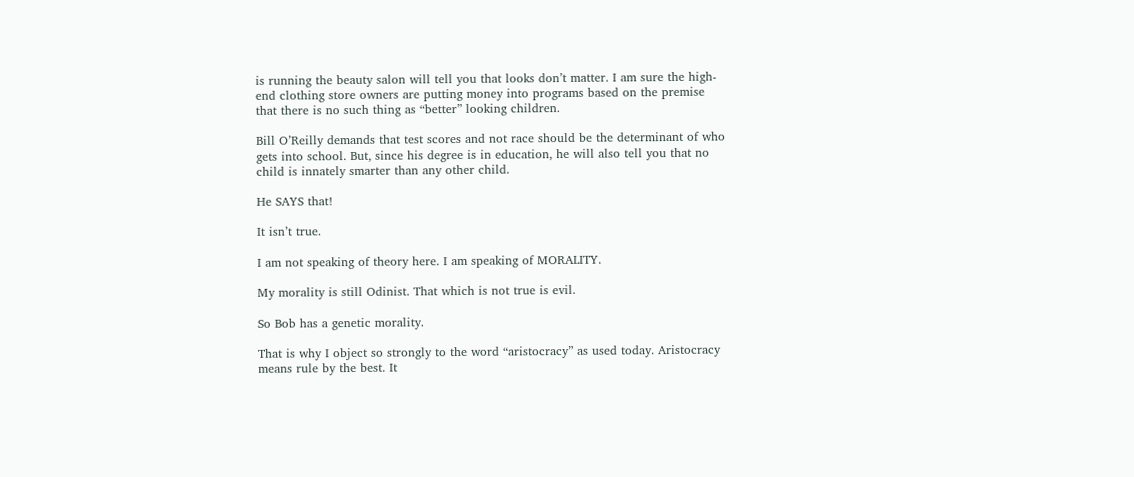is running the beauty salon will tell you that looks don’t matter. I am sure the high-end clothing store owners are putting money into programs based on the premise that there is no such thing as “better” looking children.

Bill O’Reilly demands that test scores and not race should be the determinant of who gets into school. But, since his degree is in education, he will also tell you that no child is innately smarter than any other child.

He SAYS that!

It isn’t true.

I am not speaking of theory here. I am speaking of MORALITY.

My morality is still Odinist. That which is not true is evil.

So Bob has a genetic morality.

That is why I object so strongly to the word “aristocracy” as used today. Aristocracy means rule by the best. It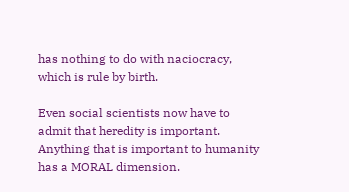has nothing to do with naciocracy, which is rule by birth.

Even social scientists now have to admit that heredity is important. Anything that is important to humanity has a MORAL dimension.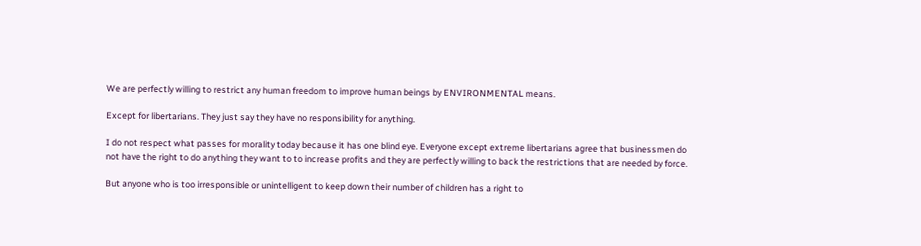We are perfectly willing to restrict any human freedom to improve human beings by ENVIRONMENTAL means.

Except for libertarians. They just say they have no responsibility for anything.

I do not respect what passes for morality today because it has one blind eye. Everyone except extreme libertarians agree that businessmen do not have the right to do anything they want to to increase profits and they are perfectly willing to back the restrictions that are needed by force.

But anyone who is too irresponsible or unintelligent to keep down their number of children has a right to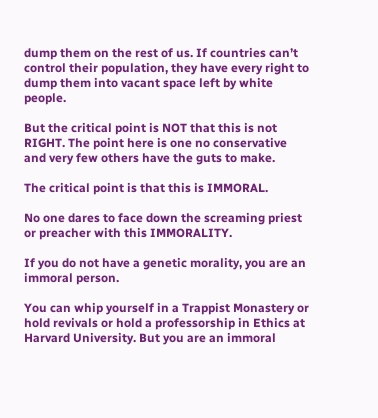dump them on the rest of us. If countries can’t control their population, they have every right to dump them into vacant space left by white people.

But the critical point is NOT that this is not RIGHT. The point here is one no conservative and very few others have the guts to make.

The critical point is that this is IMMORAL.

No one dares to face down the screaming priest or preacher with this IMMORALITY.

If you do not have a genetic morality, you are an immoral person.

You can whip yourself in a Trappist Monastery or hold revivals or hold a professorship in Ethics at Harvard University. But you are an immoral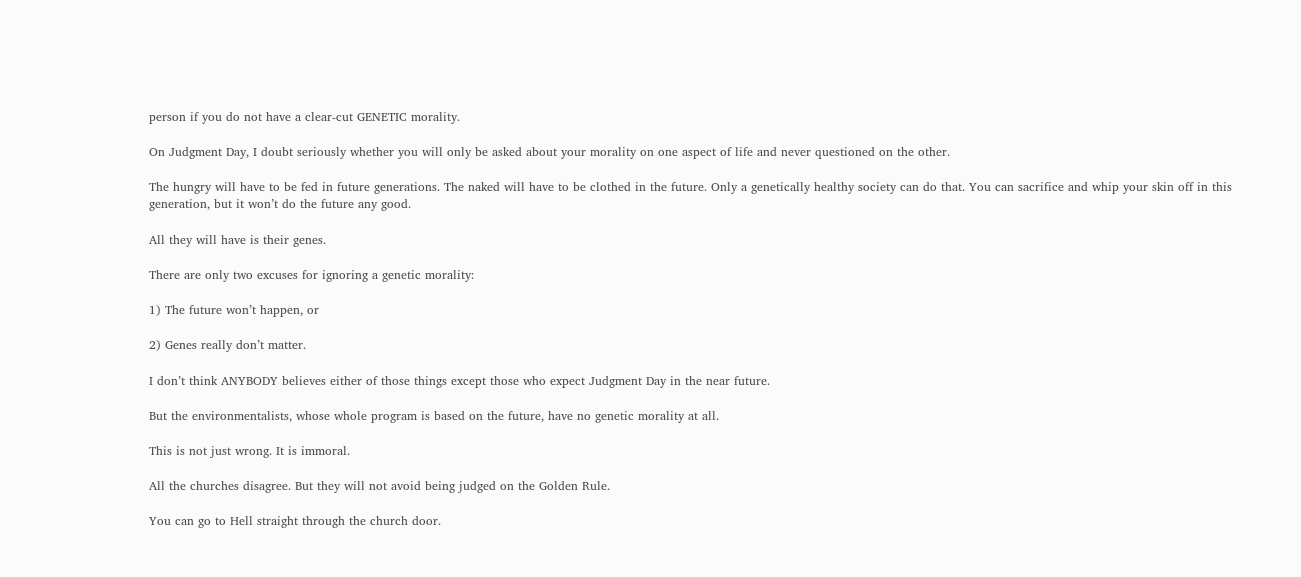person if you do not have a clear-cut GENETIC morality.

On Judgment Day, I doubt seriously whether you will only be asked about your morality on one aspect of life and never questioned on the other.

The hungry will have to be fed in future generations. The naked will have to be clothed in the future. Only a genetically healthy society can do that. You can sacrifice and whip your skin off in this generation, but it won’t do the future any good.

All they will have is their genes.

There are only two excuses for ignoring a genetic morality:

1) The future won’t happen, or

2) Genes really don’t matter.

I don’t think ANYBODY believes either of those things except those who expect Judgment Day in the near future.

But the environmentalists, whose whole program is based on the future, have no genetic morality at all.

This is not just wrong. It is immoral.

All the churches disagree. But they will not avoid being judged on the Golden Rule.

You can go to Hell straight through the church door.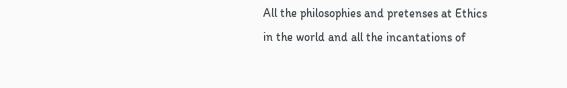All the philosophies and pretenses at Ethics in the world and all the incantations of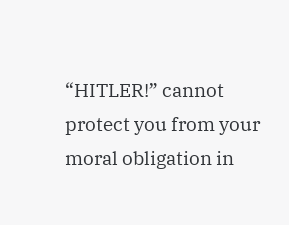“HITLER!” cannot protect you from your moral obligation in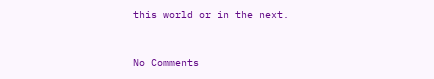this world or in the next.


No Comments